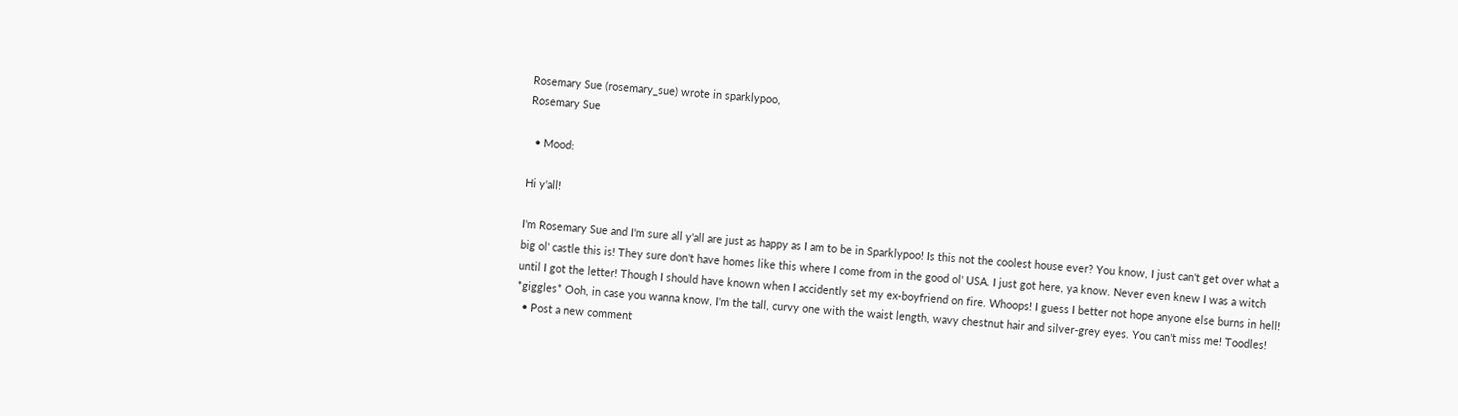Rosemary Sue (rosemary_sue) wrote in sparklypoo,
Rosemary Sue

  • Mood:

Hi y'all!

I'm Rosemary Sue and I'm sure all y'all are just as happy as I am to be in Sparklypoo! Is this not the coolest house ever? You know, I just can't get over what a big ol' castle this is! They sure don't have homes like this where I come from in the good ol' USA. I just got here, ya know. Never even knew I was a witch until I got the letter! Though I should have known when I accidently set my ex-boyfriend on fire. Whoops! I guess I better not hope anyone else burns in hell! *giggles* Ooh, in case you wanna know, I'm the tall, curvy one with the waist length, wavy chestnut hair and silver-grey eyes. You can't miss me! Toodles!
  • Post a new comment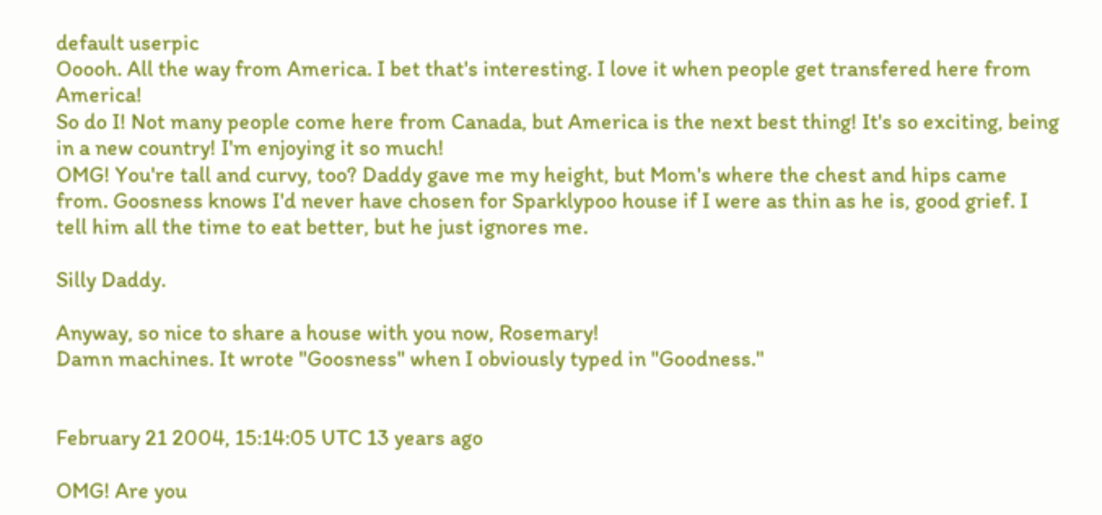default userpic
Ooooh. All the way from America. I bet that's interesting. I love it when people get transfered here from America!
So do I! Not many people come here from Canada, but America is the next best thing! It's so exciting, being in a new country! I'm enjoying it so much!
OMG! You're tall and curvy, too? Daddy gave me my height, but Mom's where the chest and hips came from. Goosness knows I'd never have chosen for Sparklypoo house if I were as thin as he is, good grief. I tell him all the time to eat better, but he just ignores me.

Silly Daddy.

Anyway, so nice to share a house with you now, Rosemary!
Damn machines. It wrote "Goosness" when I obviously typed in "Goodness."


February 21 2004, 15:14:05 UTC 13 years ago

OMG! Are you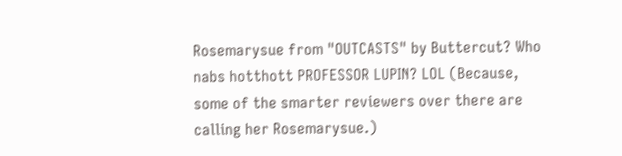Rosemarysue from "OUTCASTS" by Buttercut? Who nabs hotthott PROFESSOR LUPIN? LOL (Because, some of the smarter reviewers over there are calling her Rosemarysue.)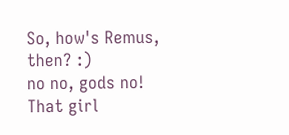So, how's Remus, then? :)
no no, gods no! That girl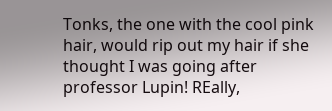Tonks, the one with the cool pink hair, would rip out my hair if she thought I was going after professor Lupin! REally,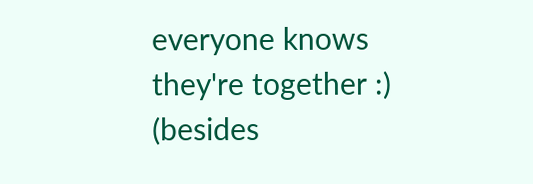everyone knows they're together :) (besides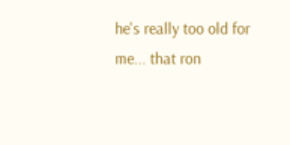he's really too old for me... that ron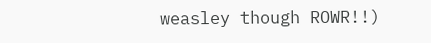weasley though ROWR!!)